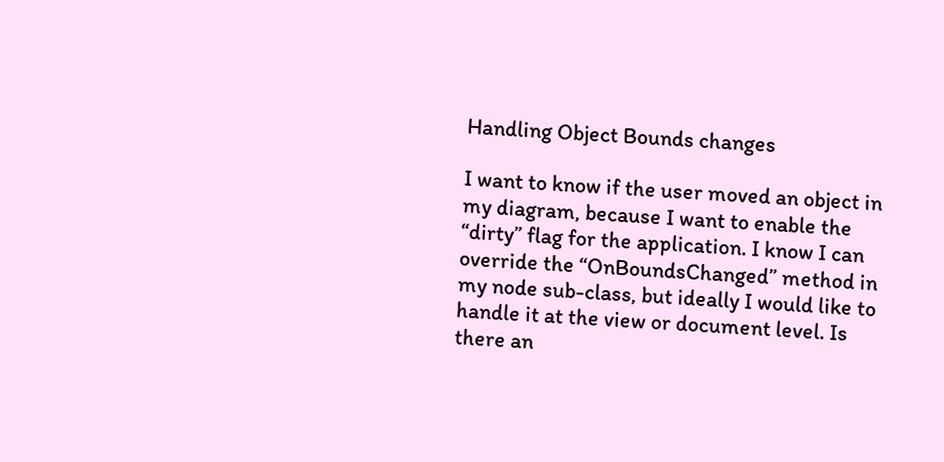Handling Object Bounds changes

I want to know if the user moved an object in my diagram, because I want to enable the “dirty” flag for the application. I know I can override the “OnBoundsChanged” method in my node sub-class, but ideally I would like to handle it at the view or document level. Is there an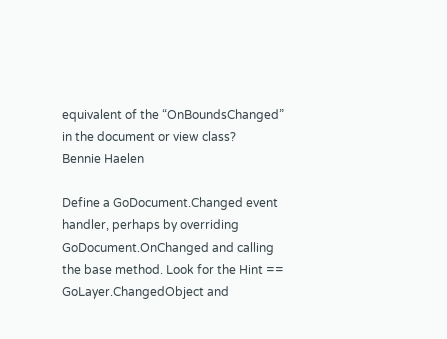equivalent of the “OnBoundsChanged” in the document or view class?
Bennie Haelen

Define a GoDocument.Changed event handler, perhaps by overriding GoDocument.OnChanged and calling the base method. Look for the Hint == GoLayer.ChangedObject and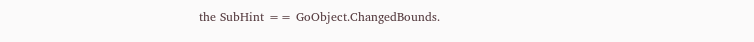the SubHint == GoObject.ChangedBounds.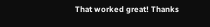That worked great! Thanks